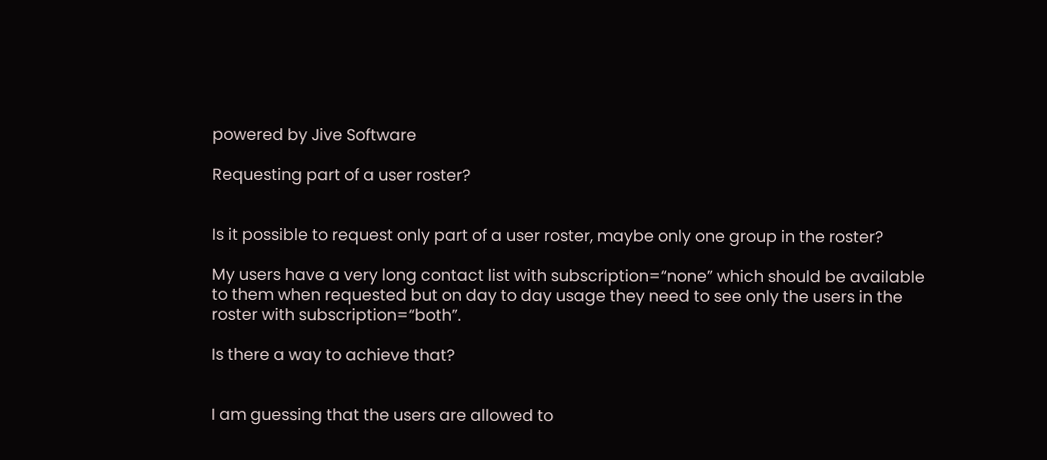powered by Jive Software

Requesting part of a user roster?


Is it possible to request only part of a user roster, maybe only one group in the roster?

My users have a very long contact list with subscription=“none” which should be available to them when requested but on day to day usage they need to see only the users in the roster with subscription=“both”.

Is there a way to achieve that?


I am guessing that the users are allowed to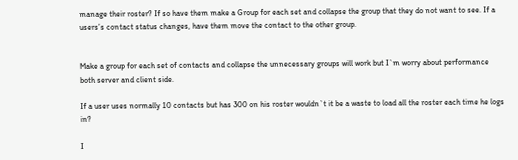manage their roster? If so have them make a Group for each set and collapse the group that they do not want to see. If a users’s contact status changes, have them move the contact to the other group.


Make a group for each set of contacts and collapse the unnecessary groups will work but I`m worry about performance both server and client side.

If a user uses normally 10 contacts but has 300 on his roster wouldn`t it be a waste to load all the roster each time he logs in?

I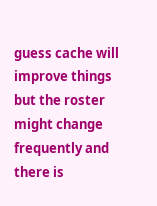guess cache will improve things but the roster might change frequently and there is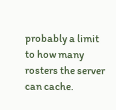probably a limit to how many rosters the server can cache.